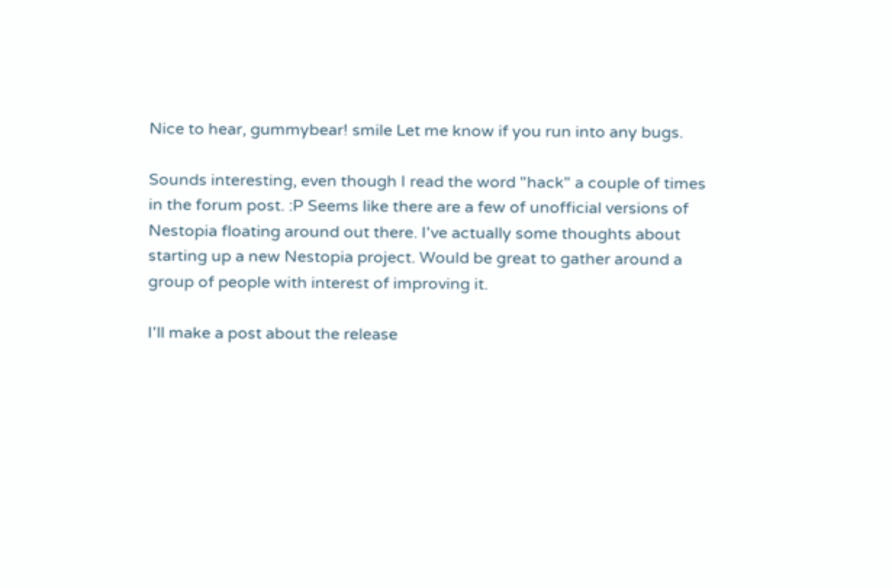Nice to hear, gummybear! smile Let me know if you run into any bugs.

Sounds interesting, even though I read the word "hack" a couple of times in the forum post. :P Seems like there are a few of unofficial versions of Nestopia floating around out there. I've actually some thoughts about starting up a new Nestopia project. Would be great to gather around a group of people with interest of improving it.

I'll make a post about the release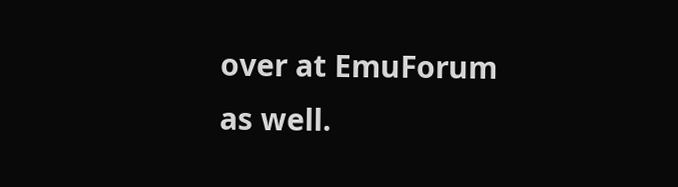over at EmuForum as well.